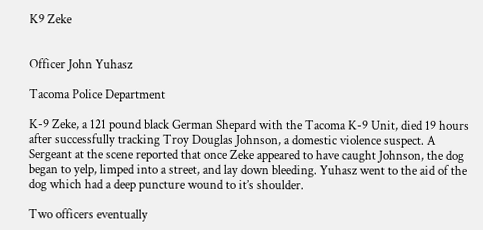K9 Zeke


Officer John Yuhasz

Tacoma Police Department

K-9 Zeke, a 121 pound black German Shepard with the Tacoma K-9 Unit, died 19 hours after successfully tracking Troy Douglas Johnson, a domestic violence suspect. A Sergeant at the scene reported that once Zeke appeared to have caught Johnson, the dog began to yelp, limped into a street, and lay down bleeding. Yuhasz went to the aid of the dog which had a deep puncture wound to it’s shoulder.

Two officers eventually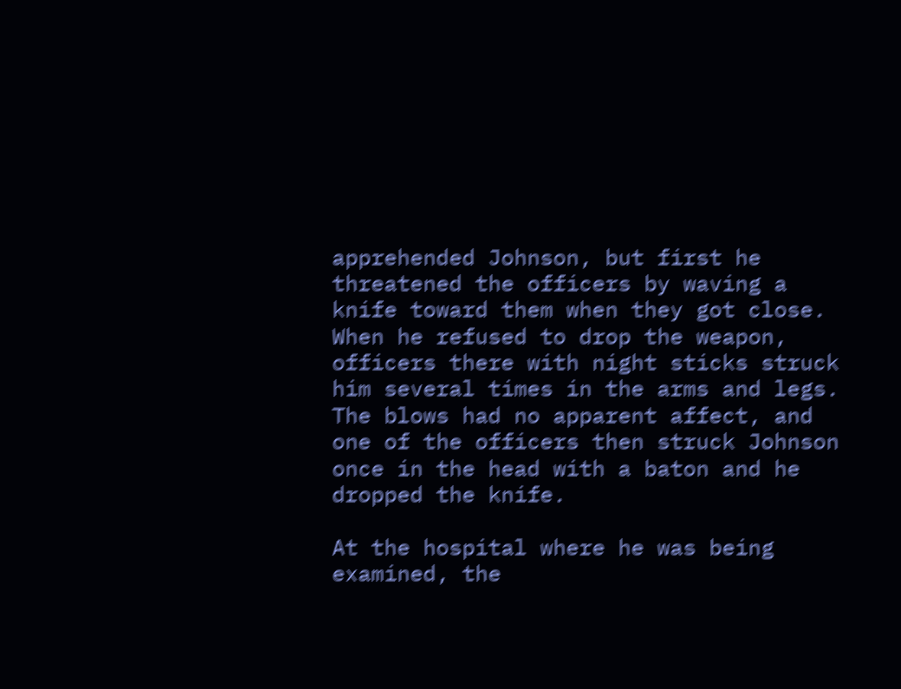apprehended Johnson, but first he threatened the officers by waving a knife toward them when they got close. When he refused to drop the weapon, officers there with night sticks struck him several times in the arms and legs. The blows had no apparent affect, and one of the officers then struck Johnson once in the head with a baton and he dropped the knife.

At the hospital where he was being examined, the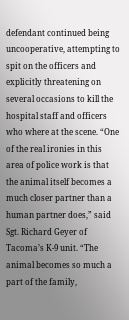defendant continued being uncooperative, attempting to spit on the officers and explicitly threatening on several occasions to kill the hospital staff and officers who where at the scene. “One of the real ironies in this area of police work is that the animal itself becomes a much closer partner than a human partner does,” said Sgt. Richard Geyer of Tacoma’s K-9 unit. “The animal becomes so much a part of the family,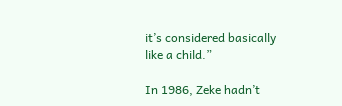it’s considered basically like a child.”

In 1986, Zeke hadn’t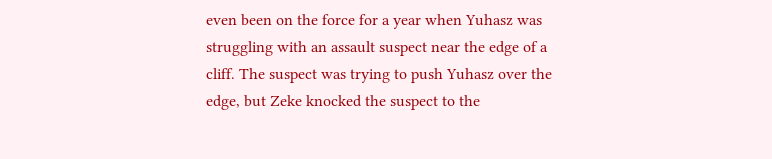even been on the force for a year when Yuhasz was struggling with an assault suspect near the edge of a cliff. The suspect was trying to push Yuhasz over the edge, but Zeke knocked the suspect to the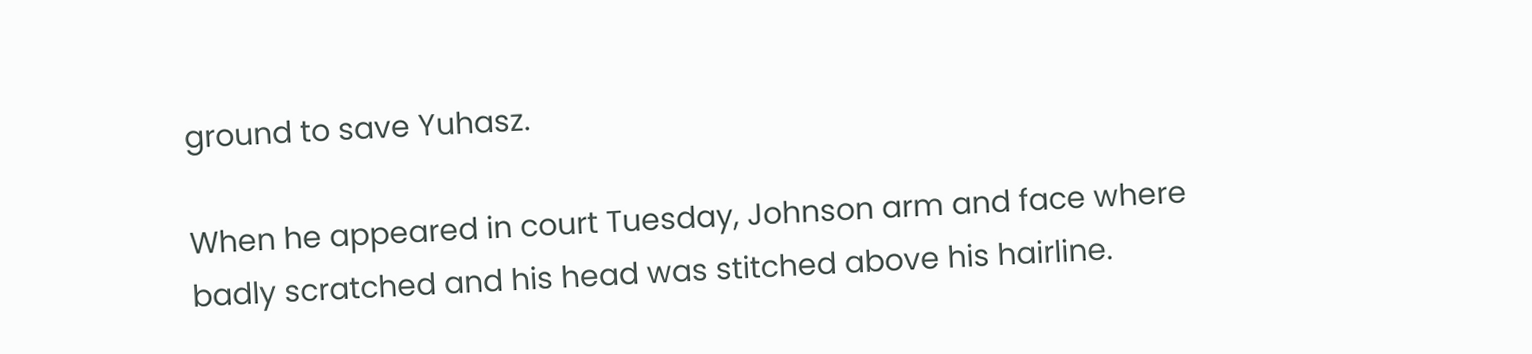ground to save Yuhasz.

When he appeared in court Tuesday, Johnson arm and face where badly scratched and his head was stitched above his hairline.